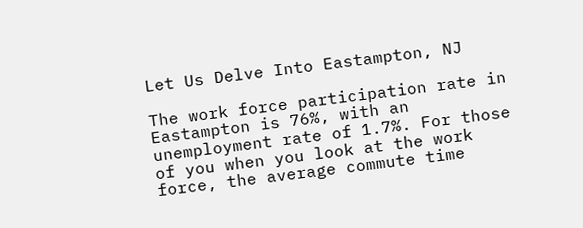Let Us Delve Into Eastampton, NJ

The work force participation rate in Eastampton is 76%, with an unemployment rate of 1.7%. For those of you when you look at the work force, the average commute time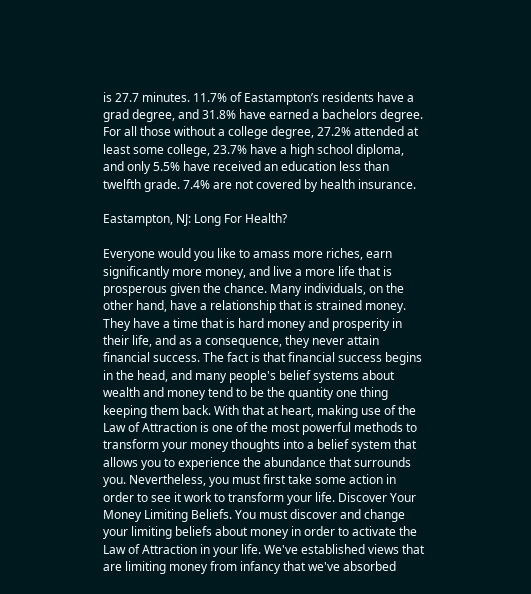is 27.7 minutes. 11.7% of Eastampton’s residents have a grad degree, and 31.8% have earned a bachelors degree. For all those without a college degree, 27.2% attended at least some college, 23.7% have a high school diploma, and only 5.5% have received an education less than twelfth grade. 7.4% are not covered by health insurance.

Eastampton, NJ: Long For Health?

Everyone would you like to amass more riches, earn significantly more money, and live a more life that is prosperous given the chance. Many individuals, on the other hand, have a relationship that is strained money. They have a time that is hard money and prosperity in their life, and as a consequence, they never attain financial success. The fact is that financial success begins in the head, and many people's belief systems about wealth and money tend to be the quantity one thing keeping them back. With that at heart, making use of the Law of Attraction is one of the most powerful methods to transform your money thoughts into a belief system that allows you to experience the abundance that surrounds you. Nevertheless, you must first take some action in order to see it work to transform your life. Discover Your Money Limiting Beliefs. You must discover and change your limiting beliefs about money in order to activate the Law of Attraction in your life. We've established views that are limiting money from infancy that we've absorbed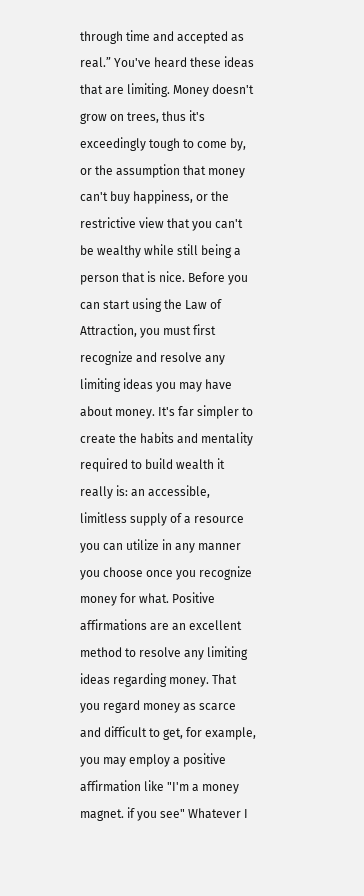through time and accepted as real.” You've heard these ideas that are limiting. Money doesn't grow on trees, thus it's exceedingly tough to come by, or the assumption that money can't buy happiness, or the restrictive view that you can't be wealthy while still being a person that is nice. Before you can start using the Law of Attraction, you must first recognize and resolve any limiting ideas you may have about money. It's far simpler to create the habits and mentality required to build wealth it really is: an accessible, limitless supply of a resource you can utilize in any manner you choose once you recognize money for what. Positive affirmations are an excellent method to resolve any limiting ideas regarding money. That you regard money as scarce and difficult to get, for example, you may employ a positive affirmation like "I'm a money magnet. if you see" Whatever I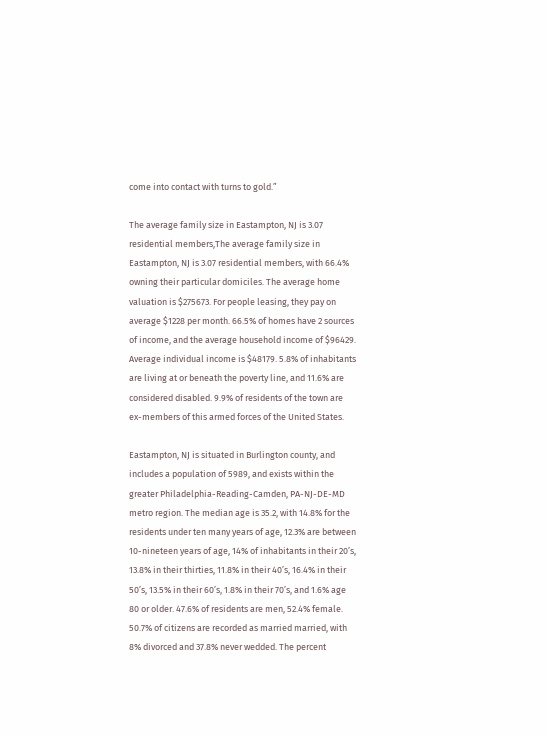come into contact with turns to gold.”

The average family size in Eastampton, NJ is 3.07 residential members,The average family size in Eastampton, NJ is 3.07 residential members, with 66.4% owning their particular domiciles. The average home valuation is $275673. For people leasing, they pay on average $1228 per month. 66.5% of homes have 2 sources of income, and the average household income of $96429. Average individual income is $48179. 5.8% of inhabitants are living at or beneath the poverty line, and 11.6% are considered disabled. 9.9% of residents of the town are ex-members of this armed forces of the United States.

Eastampton, NJ is situated in Burlington county, and includes a population of 5989, and exists within the greater Philadelphia-Reading-Camden, PA-NJ-DE-MD metro region. The median age is 35.2, with 14.8% for the residents under ten many years of age, 12.3% are between 10-nineteen years of age, 14% of inhabitants in their 20’s, 13.8% in their thirties, 11.8% in their 40’s, 16.4% in their 50’s, 13.5% in their 60’s, 1.8% in their 70’s, and 1.6% age 80 or older. 47.6% of residents are men, 52.4% female. 50.7% of citizens are recorded as married married, with 8% divorced and 37.8% never wedded. The percent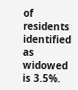of residents identified as widowed is 3.5%.